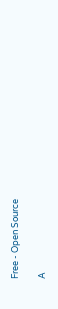Free - Open Source

A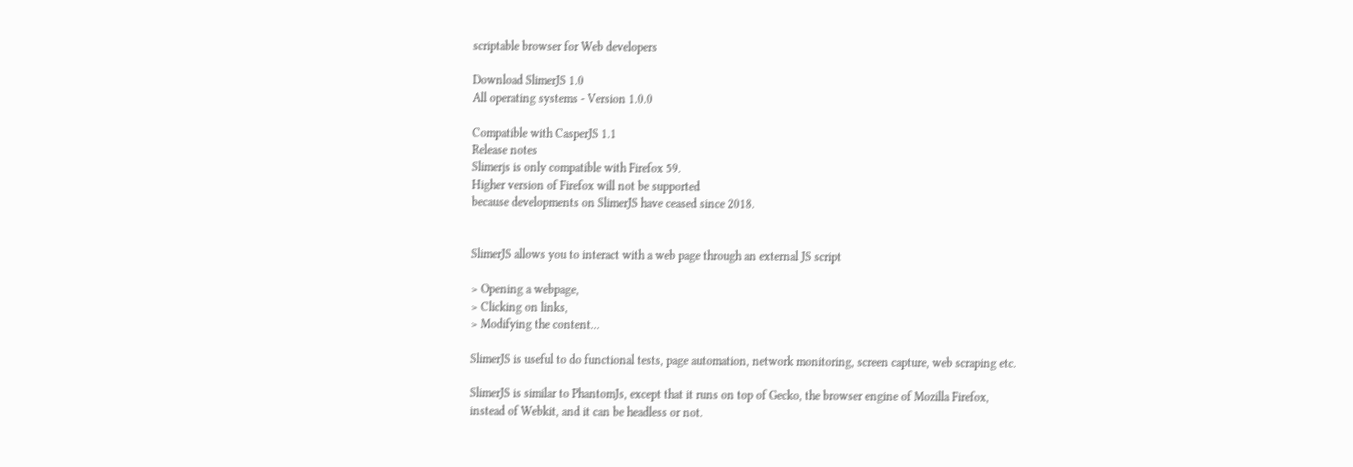scriptable browser for Web developers

Download SlimerJS 1.0
All operating systems - Version 1.0.0

Compatible with CasperJS 1.1
Release notes
Slimerjs is only compatible with Firefox 59.
Higher version of Firefox will not be supported
because developments on SlimerJS have ceased since 2018.


SlimerJS allows you to interact with a web page through an external JS script

> Opening a webpage,
> Clicking on links,
> Modifying the content...

SlimerJS is useful to do functional tests, page automation, network monitoring, screen capture, web scraping etc.

SlimerJS is similar to PhantomJs, except that it runs on top of Gecko, the browser engine of Mozilla Firefox, instead of Webkit, and it can be headless or not.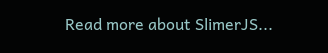Read more about SlimerJS...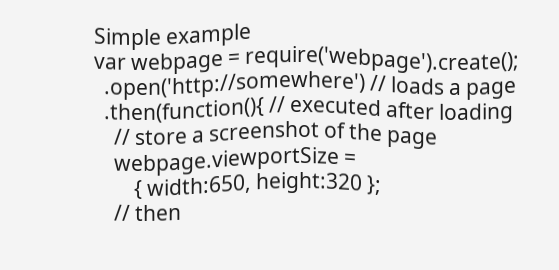Simple example
var webpage = require('webpage').create();
  .open('http://somewhere') // loads a page
  .then(function(){ // executed after loading
    // store a screenshot of the page
    webpage.viewportSize =
        { width:650, height:320 };
    // then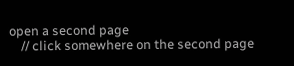open a second page
    // click somewhere on the second page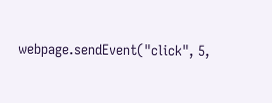webpage.sendEvent("click", 5,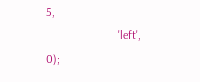5,
                        'left', 0);